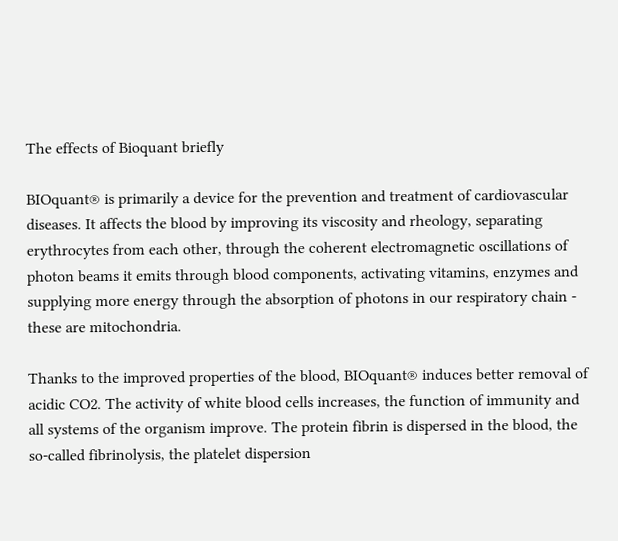The effects of Bioquant briefly

BIOquant® is primarily a device for the prevention and treatment of cardiovascular diseases. It affects the blood by improving its viscosity and rheology, separating erythrocytes from each other, through the coherent electromagnetic oscillations of photon beams it emits through blood components, activating vitamins, enzymes and supplying more energy through the absorption of photons in our respiratory chain - these are mitochondria.

Thanks to the improved properties of the blood, BIOquant® induces better removal of acidic CO2. The activity of white blood cells increases, the function of immunity and all systems of the organism improve. The protein fibrin is dispersed in the blood, the so-called fibrinolysis, the platelet dispersion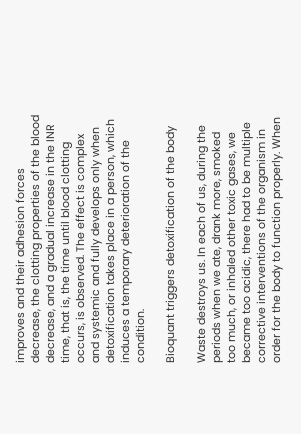improves and their adhesion forces decrease, the clotting properties of the blood decrease, and a gradual increase in the INR time, that is, the time until blood clotting occurs, is observed. The effect is complex and systemic and fully develops only when detoxification takes place in a person, which induces a temporary deterioration of the condition.

Bioquant triggers detoxification of the body

Waste destroys us. In each of us, during the periods when we ate, drank more, smoked too much, or inhaled other toxic gases, we became too acidic, there had to be multiple corrective interventions of the organism in order for the body to function properly. When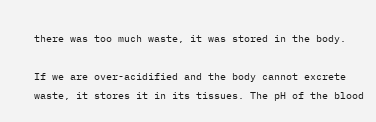there was too much waste, it was stored in the body.

If we are over-acidified and the body cannot excrete waste, it stores it in its tissues. The pH of the blood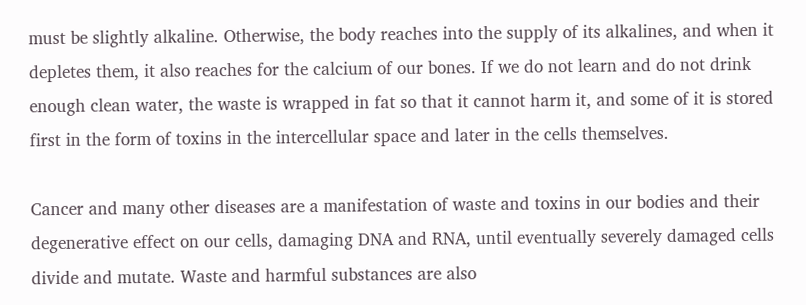must be slightly alkaline. Otherwise, the body reaches into the supply of its alkalines, and when it depletes them, it also reaches for the calcium of our bones. If we do not learn and do not drink enough clean water, the waste is wrapped in fat so that it cannot harm it, and some of it is stored first in the form of toxins in the intercellular space and later in the cells themselves.

Cancer and many other diseases are a manifestation of waste and toxins in our bodies and their degenerative effect on our cells, damaging DNA and RNA, until eventually severely damaged cells divide and mutate. Waste and harmful substances are also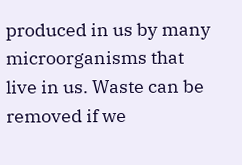produced in us by many microorganisms that live in us. Waste can be removed if we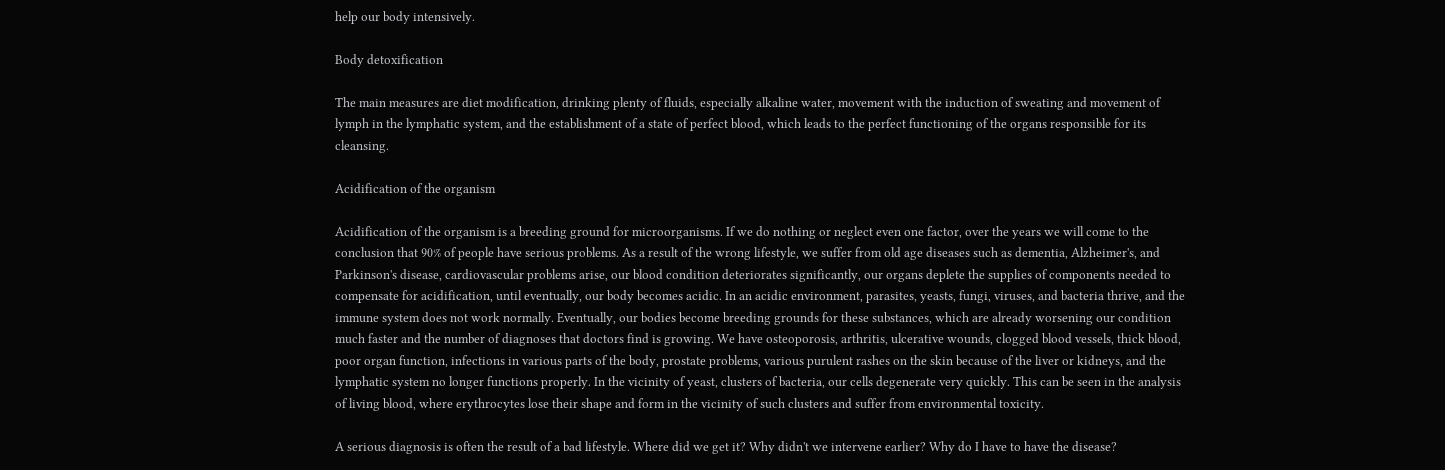help our body intensively.

Body detoxification

The main measures are diet modification, drinking plenty of fluids, especially alkaline water, movement with the induction of sweating and movement of lymph in the lymphatic system, and the establishment of a state of perfect blood, which leads to the perfect functioning of the organs responsible for its cleansing.

Acidification of the organism

Acidification of the organism is a breeding ground for microorganisms. If we do nothing or neglect even one factor, over the years we will come to the conclusion that 90% of people have serious problems. As a result of the wrong lifestyle, we suffer from old age diseases such as dementia, Alzheimer's, and Parkinson's disease, cardiovascular problems arise, our blood condition deteriorates significantly, our organs deplete the supplies of components needed to compensate for acidification, until eventually, our body becomes acidic. In an acidic environment, parasites, yeasts, fungi, viruses, and bacteria thrive, and the immune system does not work normally. Eventually, our bodies become breeding grounds for these substances, which are already worsening our condition much faster and the number of diagnoses that doctors find is growing. We have osteoporosis, arthritis, ulcerative wounds, clogged blood vessels, thick blood, poor organ function, infections in various parts of the body, prostate problems, various purulent rashes on the skin because of the liver or kidneys, and the lymphatic system no longer functions properly. In the vicinity of yeast, clusters of bacteria, our cells degenerate very quickly. This can be seen in the analysis of living blood, where erythrocytes lose their shape and form in the vicinity of such clusters and suffer from environmental toxicity.

A serious diagnosis is often the result of a bad lifestyle. Where did we get it? Why didn't we intervene earlier? Why do I have to have the disease?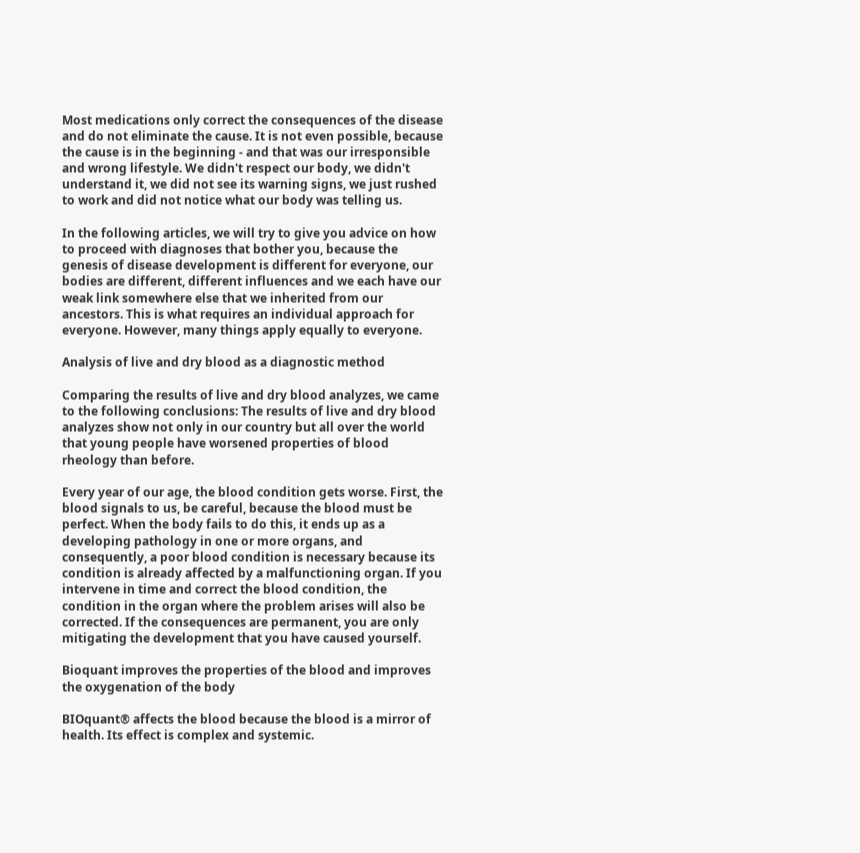Most medications only correct the consequences of the disease and do not eliminate the cause. It is not even possible, because the cause is in the beginning - and that was our irresponsible and wrong lifestyle. We didn't respect our body, we didn't understand it, we did not see its warning signs, we just rushed to work and did not notice what our body was telling us.

In the following articles, we will try to give you advice on how to proceed with diagnoses that bother you, because the genesis of disease development is different for everyone, our bodies are different, different influences and we each have our weak link somewhere else that we inherited from our ancestors. This is what requires an individual approach for everyone. However, many things apply equally to everyone.

Analysis of live and dry blood as a diagnostic method

Comparing the results of live and dry blood analyzes, we came to the following conclusions: The results of live and dry blood analyzes show not only in our country but all over the world that young people have worsened properties of blood rheology than before.

Every year of our age, the blood condition gets worse. First, the blood signals to us, be careful, because the blood must be perfect. When the body fails to do this, it ends up as a developing pathology in one or more organs, and consequently, a poor blood condition is necessary because its condition is already affected by a malfunctioning organ. If you intervene in time and correct the blood condition, the condition in the organ where the problem arises will also be corrected. If the consequences are permanent, you are only mitigating the development that you have caused yourself.

Bioquant improves the properties of the blood and improves the oxygenation of the body

BIOquant® affects the blood because the blood is a mirror of health. Its effect is complex and systemic.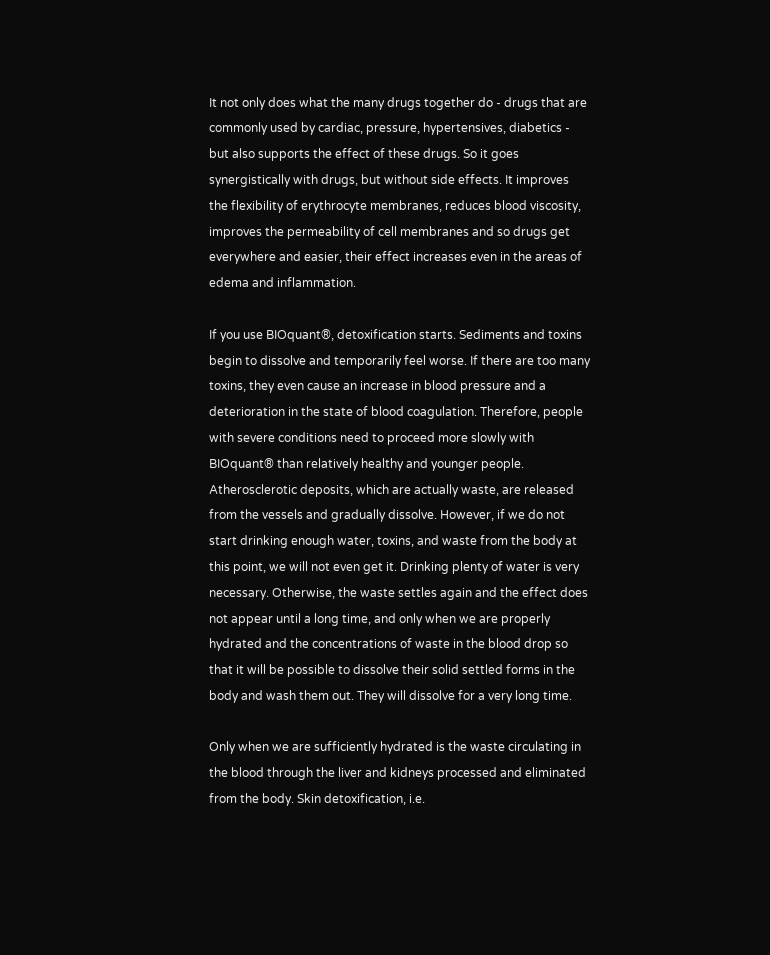It not only does what the many drugs together do - drugs that are commonly used by cardiac, pressure, hypertensives, diabetics - but also supports the effect of these drugs. So it goes synergistically with drugs, but without side effects. It improves the flexibility of erythrocyte membranes, reduces blood viscosity, improves the permeability of cell membranes and so drugs get everywhere and easier, their effect increases even in the areas of edema and inflammation.

If you use BIOquant®, detoxification starts. Sediments and toxins begin to dissolve and temporarily feel worse. If there are too many toxins, they even cause an increase in blood pressure and a deterioration in the state of blood coagulation. Therefore, people with severe conditions need to proceed more slowly with BIOquant® than relatively healthy and younger people. Atherosclerotic deposits, which are actually waste, are released from the vessels and gradually dissolve. However, if we do not start drinking enough water, toxins, and waste from the body at this point, we will not even get it. Drinking plenty of water is very necessary. Otherwise, the waste settles again and the effect does not appear until a long time, and only when we are properly hydrated and the concentrations of waste in the blood drop so that it will be possible to dissolve their solid settled forms in the body and wash them out. They will dissolve for a very long time.

Only when we are sufficiently hydrated is the waste circulating in the blood through the liver and kidneys processed and eliminated from the body. Skin detoxification, i.e.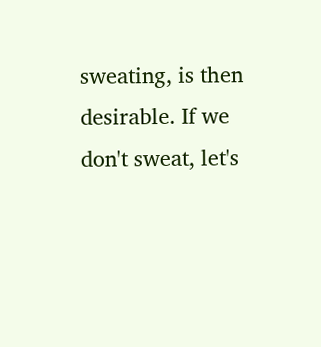sweating, is then desirable. If we don't sweat, let's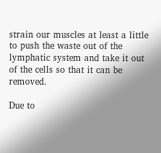strain our muscles at least a little to push the waste out of the lymphatic system and take it out of the cells so that it can be removed.

Due to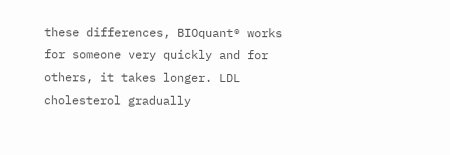these differences, BIOquant® works for someone very quickly and for others, it takes longer. LDL cholesterol gradually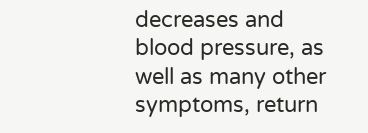decreases and blood pressure, as well as many other symptoms, return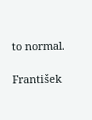to normal.

František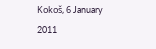Kokoš, 6 January 2011